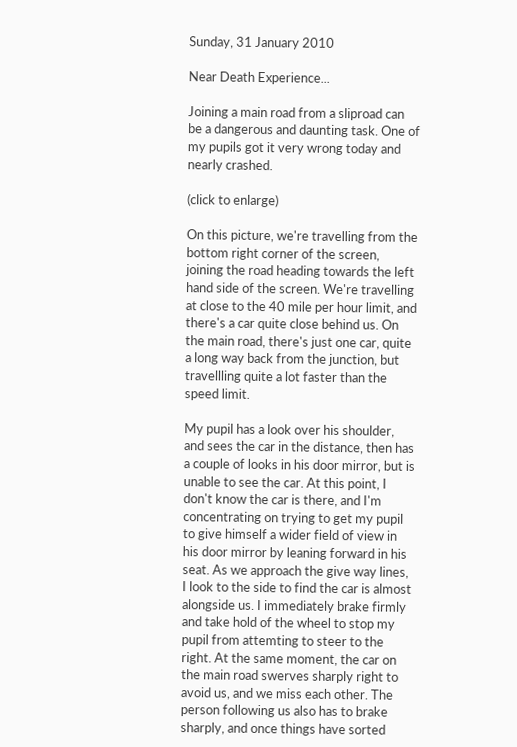Sunday, 31 January 2010

Near Death Experience...

Joining a main road from a sliproad can be a dangerous and daunting task. One of my pupils got it very wrong today and nearly crashed.

(click to enlarge)

On this picture, we're travelling from the bottom right corner of the screen, joining the road heading towards the left hand side of the screen. We're travelling at close to the 40 mile per hour limit, and there's a car quite close behind us. On the main road, there's just one car, quite a long way back from the junction, but travellling quite a lot faster than the speed limit.

My pupil has a look over his shoulder, and sees the car in the distance, then has a couple of looks in his door mirror, but is unable to see the car. At this point, I don't know the car is there, and I'm concentrating on trying to get my pupil to give himself a wider field of view in his door mirror by leaning forward in his seat. As we approach the give way lines, I look to the side to find the car is almost alongside us. I immediately brake firmly and take hold of the wheel to stop my pupil from attemting to steer to the right. At the same moment, the car on the main road swerves sharply right to avoid us, and we miss each other. The person following us also has to brake sharply, and once things have sorted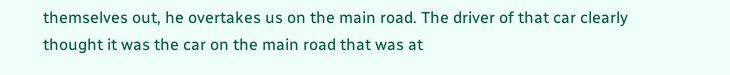themselves out, he overtakes us on the main road. The driver of that car clearly thought it was the car on the main road that was at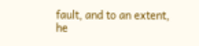fault, and to an extent, he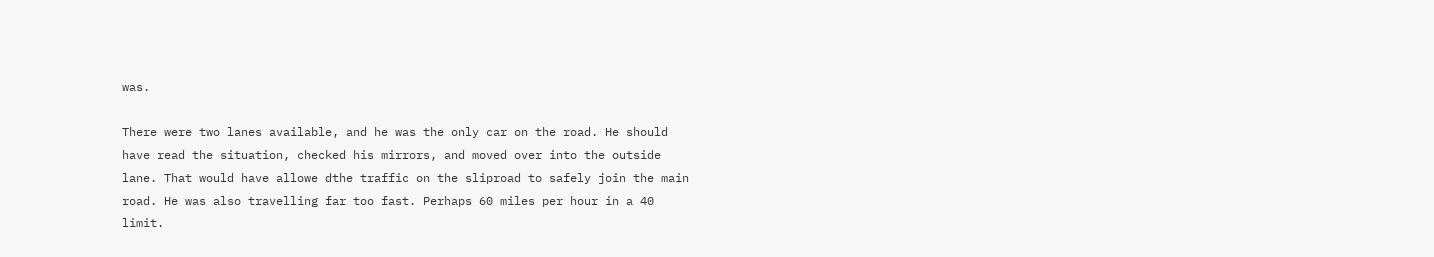was.

There were two lanes available, and he was the only car on the road. He should have read the situation, checked his mirrors, and moved over into the outside lane. That would have allowe dthe traffic on the sliproad to safely join the main road. He was also travelling far too fast. Perhaps 60 miles per hour in a 40 limit.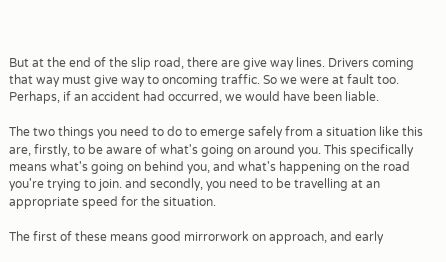But at the end of the slip road, there are give way lines. Drivers coming that way must give way to oncoming traffic. So we were at fault too. Perhaps, if an accident had occurred, we would have been liable.

The two things you need to do to emerge safely from a situation like this are, firstly, to be aware of what's going on around you. This specifically means what's going on behind you, and what's happening on the road you're trying to join. and secondly, you need to be travelling at an appropriate speed for the situation.

The first of these means good mirrorwork on approach, and early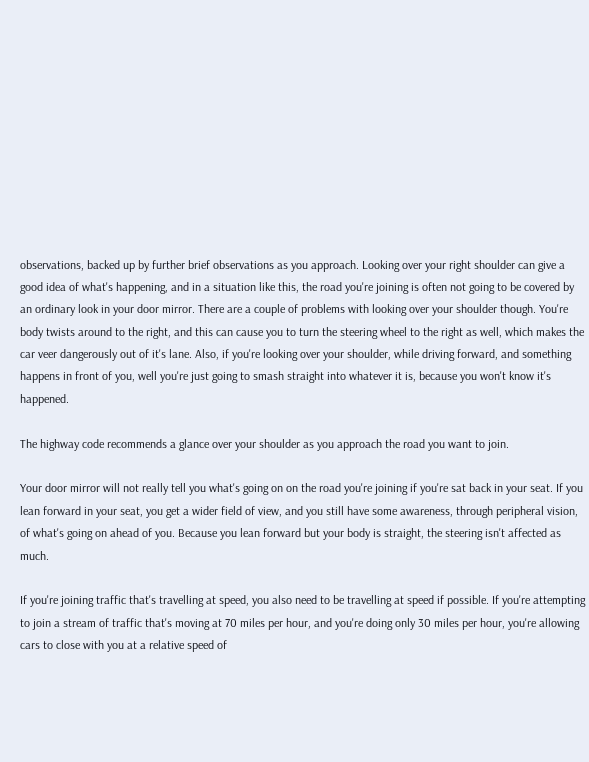observations, backed up by further brief observations as you approach. Looking over your right shoulder can give a good idea of what's happening, and in a situation like this, the road you're joining is often not going to be covered by an ordinary look in your door mirror. There are a couple of problems with looking over your shoulder though. You're body twists around to the right, and this can cause you to turn the steering wheel to the right as well, which makes the car veer dangerously out of it's lane. Also, if you're looking over your shoulder, while driving forward, and something happens in front of you, well you're just going to smash straight into whatever it is, because you won't know it's happened.

The highway code recommends a glance over your shoulder as you approach the road you want to join.

Your door mirror will not really tell you what's going on on the road you're joining if you're sat back in your seat. If you lean forward in your seat, you get a wider field of view, and you still have some awareness, through peripheral vision, of what's going on ahead of you. Because you lean forward but your body is straight, the steering isn't affected as much.

If you're joining traffic that's travelling at speed, you also need to be travelling at speed if possible. If you're attempting to join a stream of traffic that's moving at 70 miles per hour, and you're doing only 30 miles per hour, you're allowing cars to close with you at a relative speed of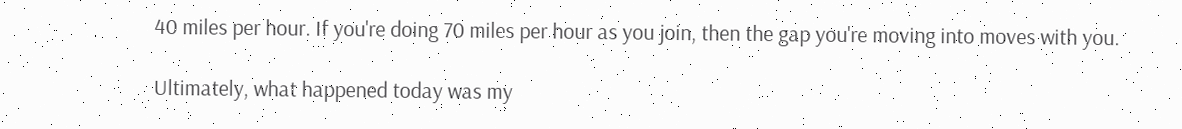40 miles per hour. If you're doing 70 miles per hour as you join, then the gap you're moving into moves with you.

Ultimately, what happened today was my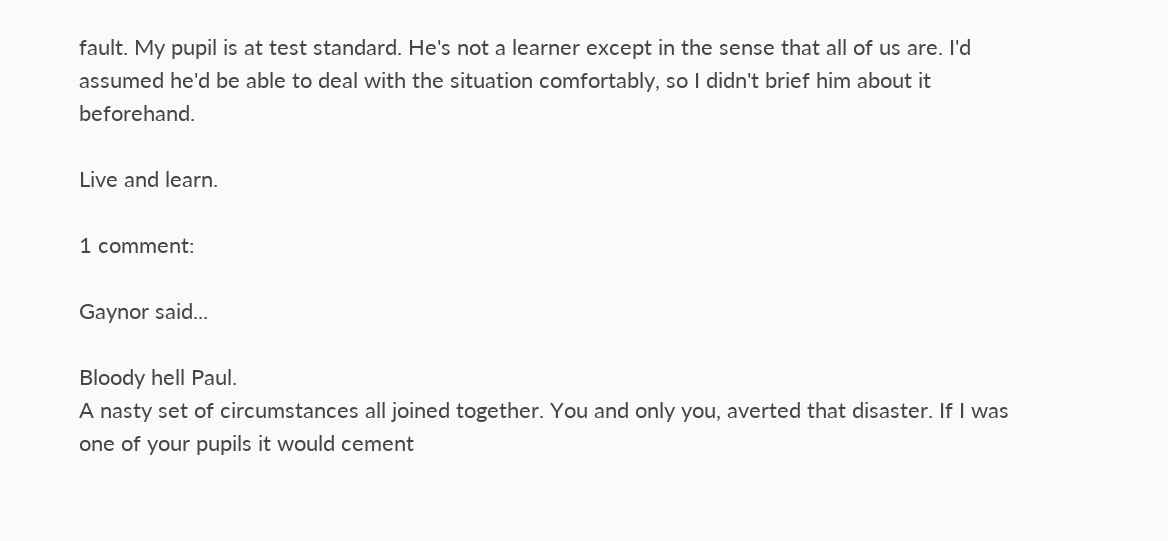fault. My pupil is at test standard. He's not a learner except in the sense that all of us are. I'd assumed he'd be able to deal with the situation comfortably, so I didn't brief him about it beforehand.

Live and learn.

1 comment:

Gaynor said...

Bloody hell Paul.
A nasty set of circumstances all joined together. You and only you, averted that disaster. If I was one of your pupils it would cement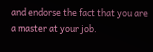and endorse the fact that you are a master at your job.